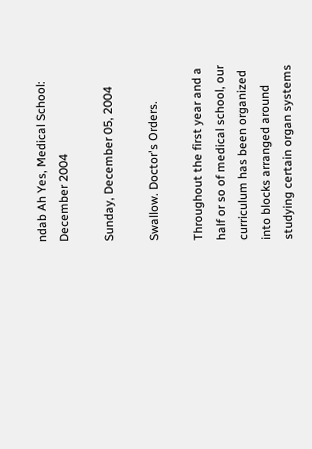ndab Ah Yes, Medical School: December 2004

Sunday, December 05, 2004

Swallow. Doctor's Orders.

Throughout the first year and a half or so of medical school, our curriculum has been organized into blocks arranged around studying certain organ systems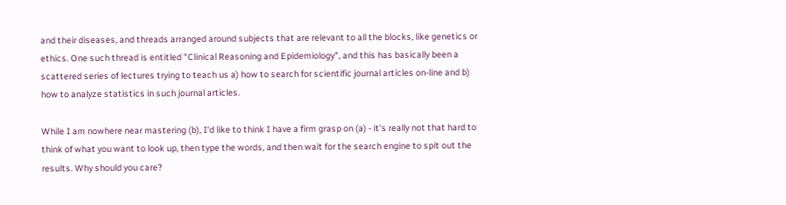and their diseases, and threads arranged around subjects that are relevant to all the blocks, like genetics or ethics. One such thread is entitled "Clinical Reasoning and Epidemiology", and this has basically been a scattered series of lectures trying to teach us a) how to search for scientific journal articles on-line and b) how to analyze statistics in such journal articles.

While I am nowhere near mastering (b), I'd like to think I have a firm grasp on (a) - it's really not that hard to think of what you want to look up, then type the words, and then wait for the search engine to spit out the results. Why should you care?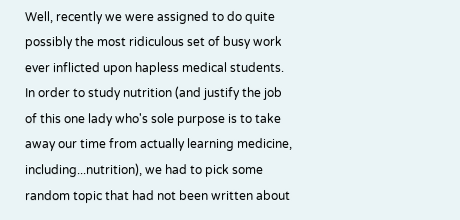Well, recently we were assigned to do quite possibly the most ridiculous set of busy work ever inflicted upon hapless medical students. In order to study nutrition (and justify the job of this one lady who's sole purpose is to take away our time from actually learning medicine, including...nutrition), we had to pick some random topic that had not been written about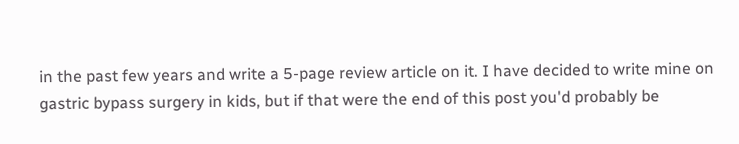in the past few years and write a 5-page review article on it. I have decided to write mine on gastric bypass surgery in kids, but if that were the end of this post you'd probably be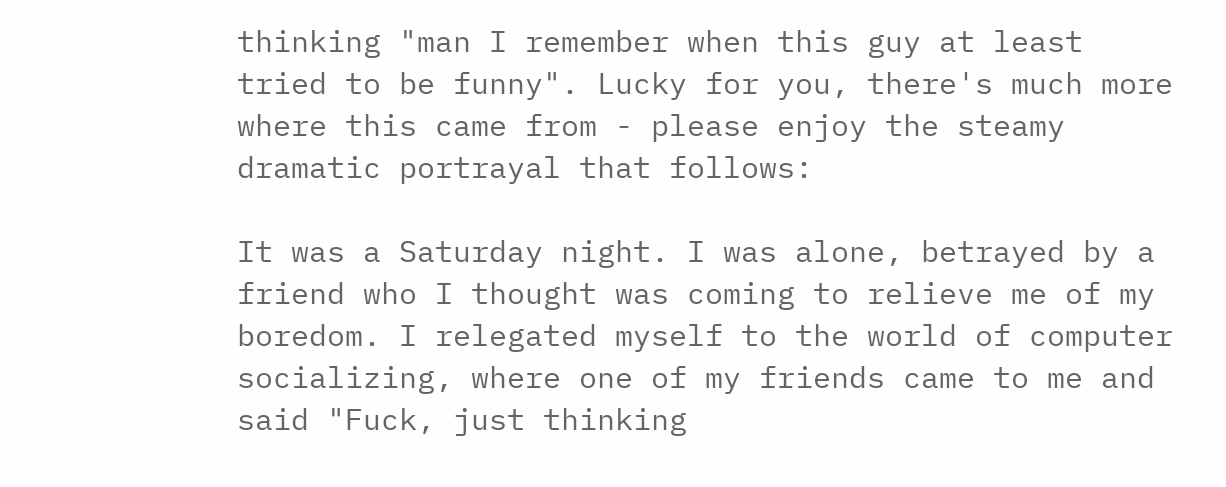thinking "man I remember when this guy at least tried to be funny". Lucky for you, there's much more where this came from - please enjoy the steamy dramatic portrayal that follows:

It was a Saturday night. I was alone, betrayed by a friend who I thought was coming to relieve me of my boredom. I relegated myself to the world of computer socializing, where one of my friends came to me and said "Fuck, just thinking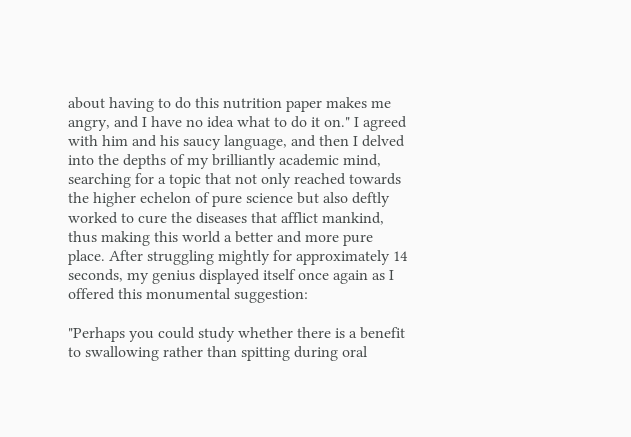about having to do this nutrition paper makes me angry, and I have no idea what to do it on." I agreed with him and his saucy language, and then I delved into the depths of my brilliantly academic mind, searching for a topic that not only reached towards the higher echelon of pure science but also deftly worked to cure the diseases that afflict mankind, thus making this world a better and more pure place. After struggling mightly for approximately 14 seconds, my genius displayed itself once again as I offered this monumental suggestion:

"Perhaps you could study whether there is a benefit to swallowing rather than spitting during oral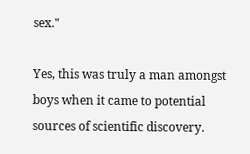sex."

Yes, this was truly a man amongst boys when it came to potential sources of scientific discovery.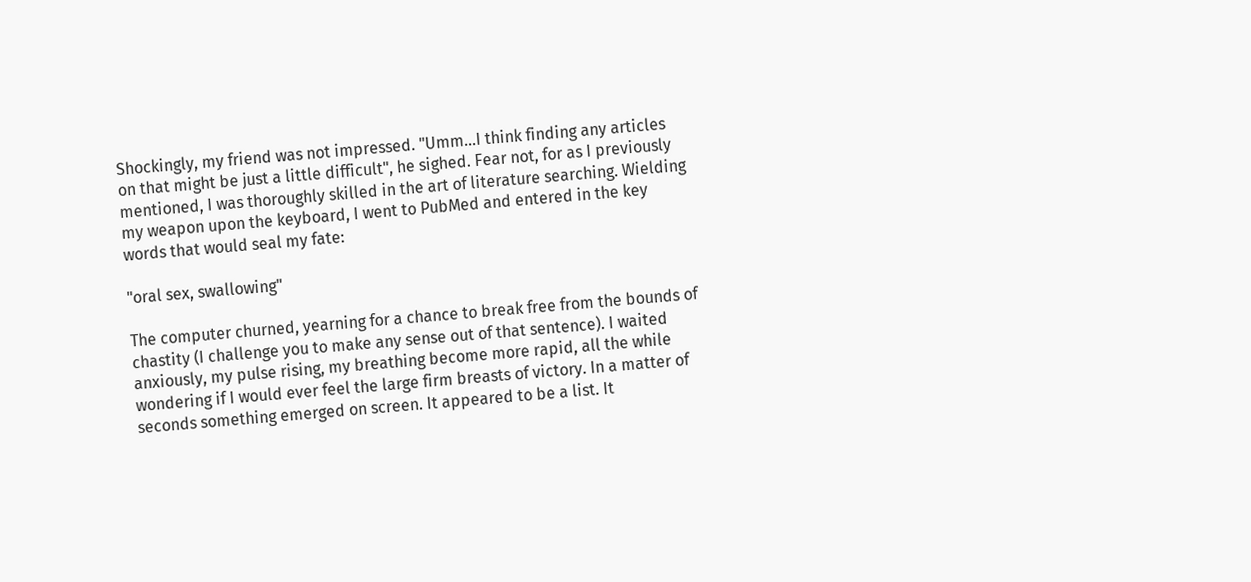Shockingly, my friend was not impressed. "Umm...I think finding any articles on that might be just a little difficult", he sighed. Fear not, for as I previously mentioned, I was thoroughly skilled in the art of literature searching. Wielding my weapon upon the keyboard, I went to PubMed and entered in the key words that would seal my fate:

"oral sex, swallowing"

The computer churned, yearning for a chance to break free from the bounds of chastity (I challenge you to make any sense out of that sentence). I waited anxiously, my pulse rising, my breathing become more rapid, all the while wondering if I would ever feel the large firm breasts of victory. In a matter of seconds something emerged on screen. It appeared to be a list. It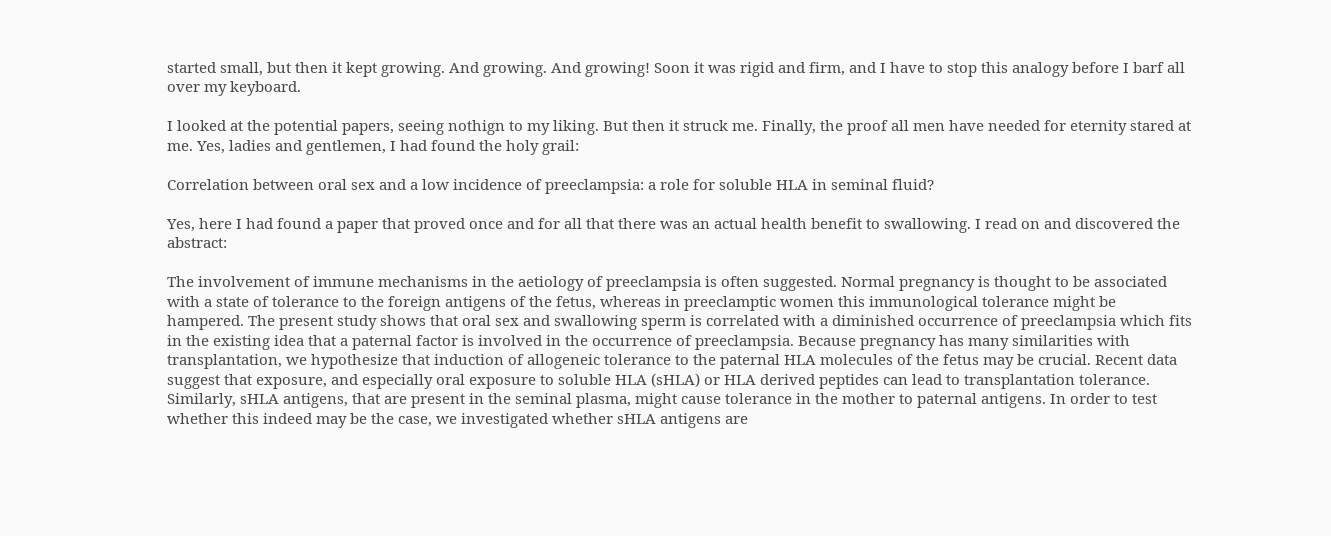started small, but then it kept growing. And growing. And growing! Soon it was rigid and firm, and I have to stop this analogy before I barf all over my keyboard.

I looked at the potential papers, seeing nothign to my liking. But then it struck me. Finally, the proof all men have needed for eternity stared at me. Yes, ladies and gentlemen, I had found the holy grail:

Correlation between oral sex and a low incidence of preeclampsia: a role for soluble HLA in seminal fluid?

Yes, here I had found a paper that proved once and for all that there was an actual health benefit to swallowing. I read on and discovered the abstract:

The involvement of immune mechanisms in the aetiology of preeclampsia is often suggested. Normal pregnancy is thought to be associated with a state of tolerance to the foreign antigens of the fetus, whereas in preeclamptic women this immunological tolerance might be hampered. The present study shows that oral sex and swallowing sperm is correlated with a diminished occurrence of preeclampsia which fits in the existing idea that a paternal factor is involved in the occurrence of preeclampsia. Because pregnancy has many similarities with transplantation, we hypothesize that induction of allogeneic tolerance to the paternal HLA molecules of the fetus may be crucial. Recent data suggest that exposure, and especially oral exposure to soluble HLA (sHLA) or HLA derived peptides can lead to transplantation tolerance. Similarly, sHLA antigens, that are present in the seminal plasma, might cause tolerance in the mother to paternal antigens. In order to test whether this indeed may be the case, we investigated whether sHLA antigens are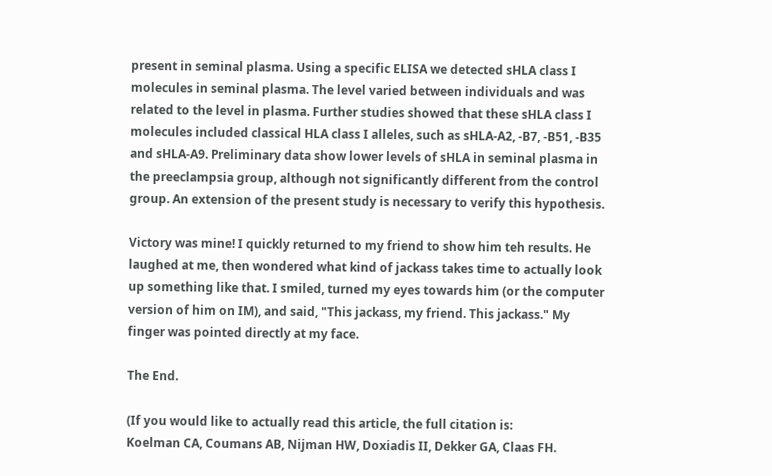present in seminal plasma. Using a specific ELISA we detected sHLA class I molecules in seminal plasma. The level varied between individuals and was related to the level in plasma. Further studies showed that these sHLA class I molecules included classical HLA class I alleles, such as sHLA-A2, -B7, -B51, -B35 and sHLA-A9. Preliminary data show lower levels of sHLA in seminal plasma in the preeclampsia group, although not significantly different from the control group. An extension of the present study is necessary to verify this hypothesis.

Victory was mine! I quickly returned to my friend to show him teh results. He laughed at me, then wondered what kind of jackass takes time to actually look up something like that. I smiled, turned my eyes towards him (or the computer version of him on IM), and said, "This jackass, my friend. This jackass." My finger was pointed directly at my face.

The End.

(If you would like to actually read this article, the full citation is:
Koelman CA, Coumans AB, Nijman HW, Doxiadis II, Dekker GA, Claas FH.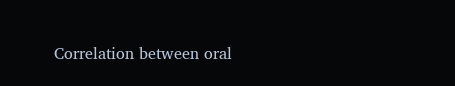Correlation between oral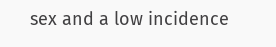sex and a low incidence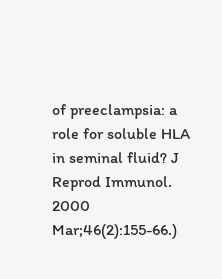of preeclampsia: a role for soluble HLA in seminal fluid? J Reprod Immunol. 2000 Mar;46(2):155-66.)